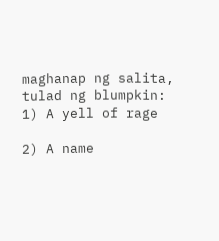maghanap ng salita, tulad ng blumpkin:
1) A yell of rage

2) A name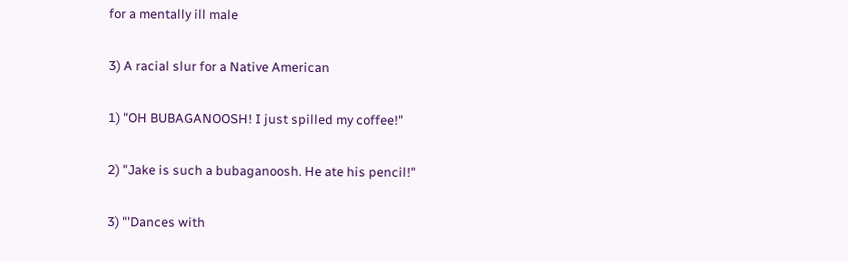for a mentally ill male

3) A racial slur for a Native American

1) "OH BUBAGANOOSH! I just spilled my coffee!"

2) "Jake is such a bubaganoosh. He ate his pencil!"

3) "'Dances with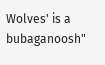Wolves' is a bubaganoosh"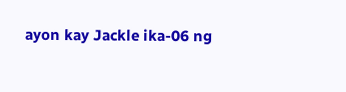ayon kay Jackle ika-06 ng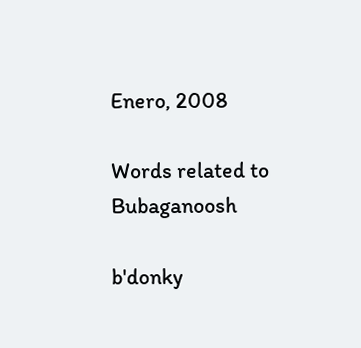Enero, 2008

Words related to Bubaganoosh

b'donky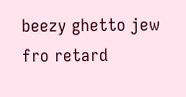beezy ghetto jew fro retard